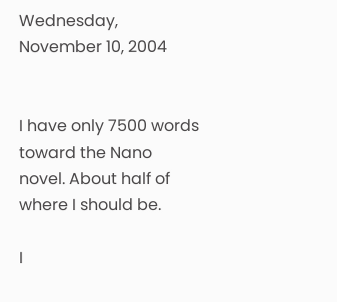Wednesday, November 10, 2004


I have only 7500 words toward the Nano novel. About half of where I should be.

I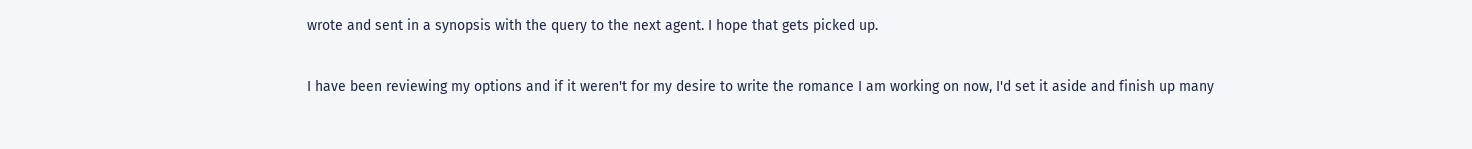wrote and sent in a synopsis with the query to the next agent. I hope that gets picked up.

I have been reviewing my options and if it weren't for my desire to write the romance I am working on now, I'd set it aside and finish up many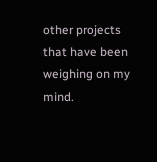other projects that have been weighing on my mind.